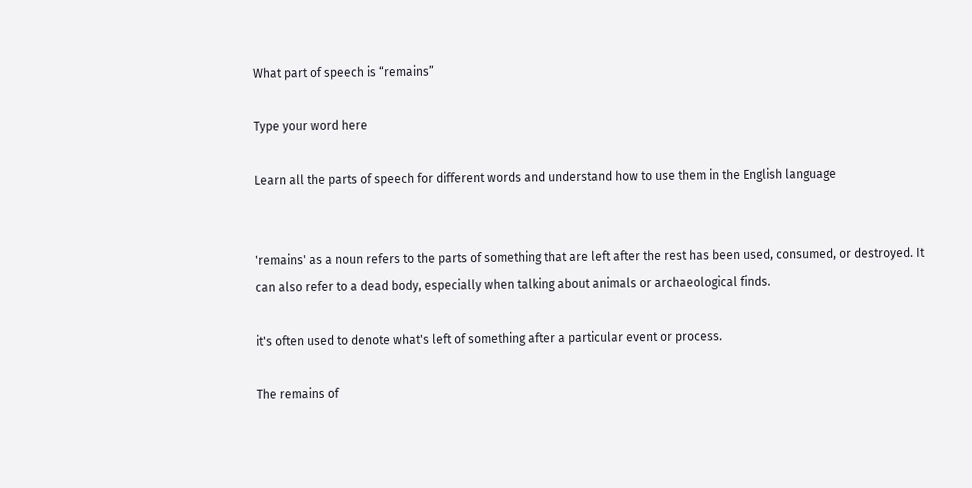What part of speech is “remains”

Type your word here

Learn all the parts of speech for different words and understand how to use them in the English language


'remains' as a noun refers to the parts of something that are left after the rest has been used, consumed, or destroyed. It can also refer to a dead body, especially when talking about animals or archaeological finds.

it's often used to denote what's left of something after a particular event or process.

The remains of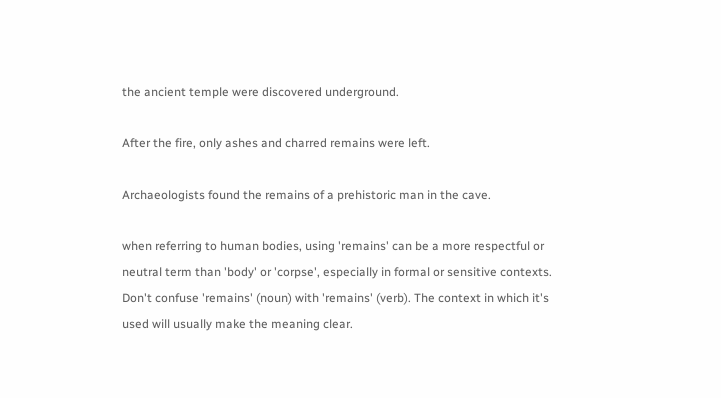the ancient temple were discovered underground.

After the fire, only ashes and charred remains were left.

Archaeologists found the remains of a prehistoric man in the cave.

when referring to human bodies, using 'remains' can be a more respectful or neutral term than 'body' or 'corpse', especially in formal or sensitive contexts. Don't confuse 'remains' (noun) with 'remains' (verb). The context in which it's used will usually make the meaning clear.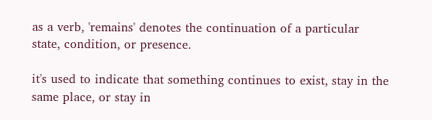as a verb, 'remains' denotes the continuation of a particular state, condition, or presence.

it's used to indicate that something continues to exist, stay in the same place, or stay in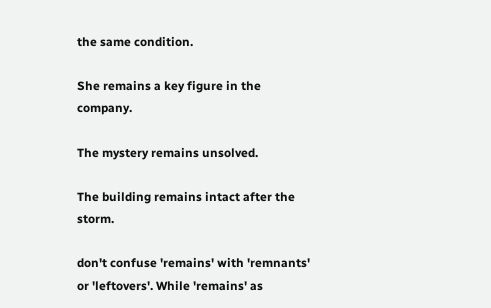the same condition.

She remains a key figure in the company.

The mystery remains unsolved.

The building remains intact after the storm.

don't confuse 'remains' with 'remnants' or 'leftovers'. While 'remains' as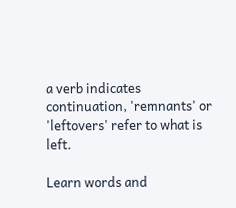a verb indicates continuation, 'remnants' or 'leftovers' refer to what is left.

Learn words and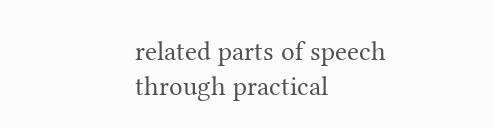related parts of speech through practical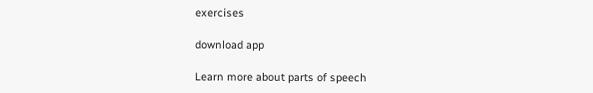exercises

download app

Learn more about parts of speech